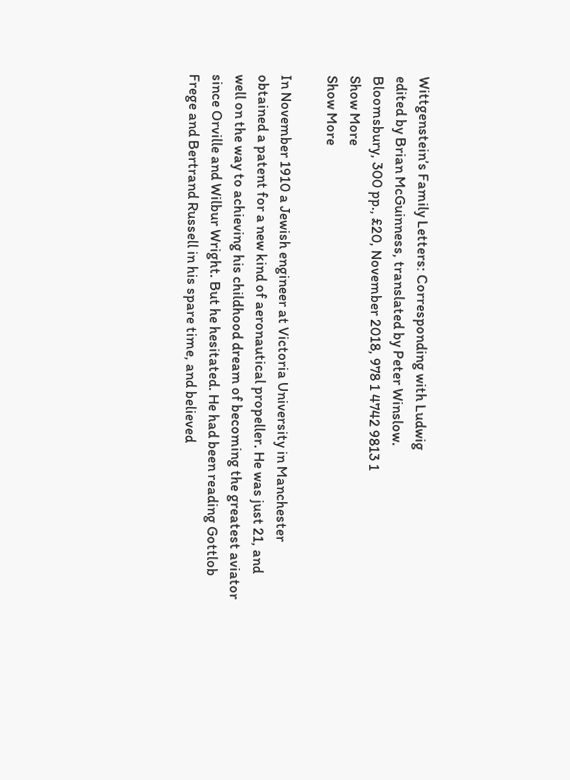Wittgenstein’s Family Letters: Corresponding with Ludwig
edited by Brian McGuinness, translated by Peter Winslow.
Bloomsbury, 300 pp., £20, November 2018, 978 1 4742 9813 1
Show More
Show More

In November 1910 a Jewish engineer at Victoria University in Manchester obtained a patent for a new kind of aeronautical propeller. He was just 21, and well on the way to achieving his childhood dream of becoming the greatest aviator since Orville and Wilbur Wright. But he hesitated. He had been reading Gottlob Frege and Bertrand Russell in his spare time, and believed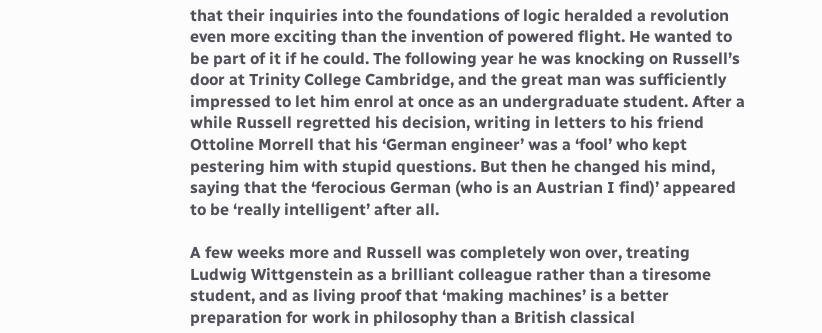that their inquiries into the foundations of logic heralded a revolution even more exciting than the invention of powered flight. He wanted to be part of it if he could. The following year he was knocking on Russell’s door at Trinity College Cambridge, and the great man was sufficiently impressed to let him enrol at once as an undergraduate student. After a while Russell regretted his decision, writing in letters to his friend Ottoline Morrell that his ‘German engineer’ was a ‘fool’ who kept pestering him with stupid questions. But then he changed his mind, saying that the ‘ferocious German (who is an Austrian I find)’ appeared to be ‘really intelligent’ after all.

A few weeks more and Russell was completely won over, treating Ludwig Wittgenstein as a brilliant colleague rather than a tiresome student, and as living proof that ‘making machines’ is a better preparation for work in philosophy than a British classical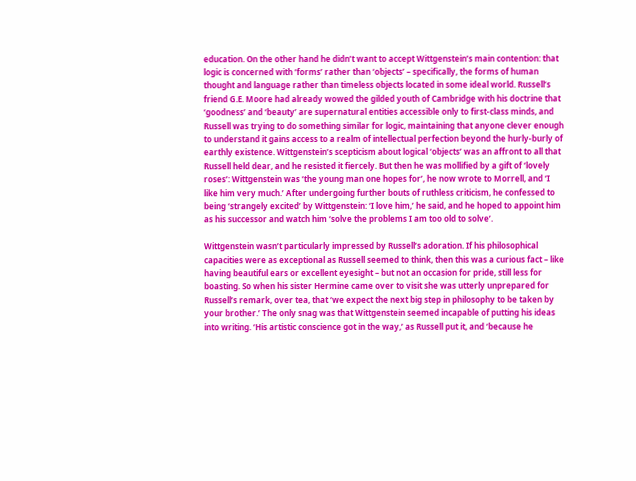education. On the other hand he didn’t want to accept Wittgenstein’s main contention: that logic is concerned with ‘forms’ rather than ‘objects’ – specifically, the forms of human thought and language rather than timeless objects located in some ideal world. Russell’s friend G.E. Moore had already wowed the gilded youth of Cambridge with his doctrine that ‘goodness’ and ‘beauty’ are supernatural entities accessible only to first-class minds, and Russell was trying to do something similar for logic, maintaining that anyone clever enough to understand it gains access to a realm of intellectual perfection beyond the hurly-burly of earthly existence. Wittgenstein’s scepticism about logical ‘objects’ was an affront to all that Russell held dear, and he resisted it fiercely. But then he was mollified by a gift of ‘lovely roses’: Wittgenstein was ‘the young man one hopes for’, he now wrote to Morrell, and ‘I like him very much.’ After undergoing further bouts of ruthless criticism, he confessed to being ‘strangely excited’ by Wittgenstein: ‘I love him,’ he said, and he hoped to appoint him as his successor and watch him ‘solve the problems I am too old to solve’.

Wittgenstein wasn’t particularly impressed by Russell’s adoration. If his philosophical capacities were as exceptional as Russell seemed to think, then this was a curious fact – like having beautiful ears or excellent eyesight – but not an occasion for pride, still less for boasting. So when his sister Hermine came over to visit she was utterly unprepared for Russell’s remark, over tea, that ‘we expect the next big step in philosophy to be taken by your brother.’ The only snag was that Wittgenstein seemed incapable of putting his ideas into writing. ‘His artistic conscience got in the way,’ as Russell put it, and ‘because he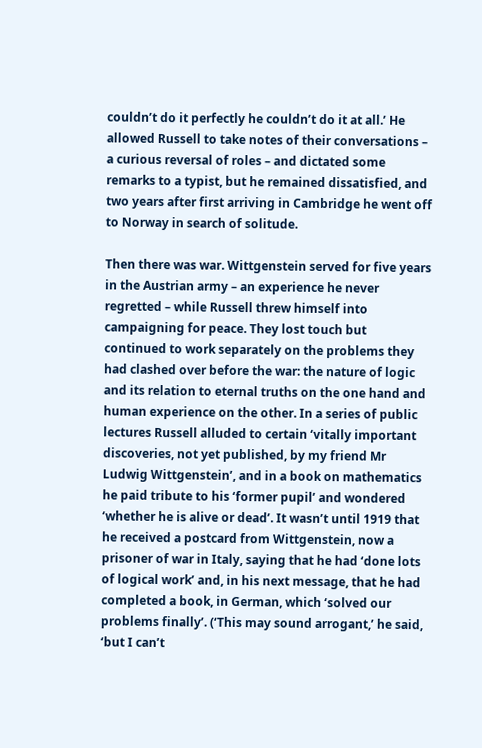couldn’t do it perfectly he couldn’t do it at all.’ He allowed Russell to take notes of their conversations – a curious reversal of roles – and dictated some remarks to a typist, but he remained dissatisfied, and two years after first arriving in Cambridge he went off to Norway in search of solitude.

Then there was war. Wittgenstein served for five years in the Austrian army – an experience he never regretted – while Russell threw himself into campaigning for peace. They lost touch but continued to work separately on the problems they had clashed over before the war: the nature of logic and its relation to eternal truths on the one hand and human experience on the other. In a series of public lectures Russell alluded to certain ‘vitally important discoveries, not yet published, by my friend Mr Ludwig Wittgenstein’, and in a book on mathematics he paid tribute to his ‘former pupil’ and wondered ‘whether he is alive or dead’. It wasn’t until 1919 that he received a postcard from Wittgenstein, now a prisoner of war in Italy, saying that he had ‘done lots of logical work’ and, in his next message, that he had completed a book, in German, which ‘solved our problems finally’. (‘This may sound arrogant,’ he said, ‘but I can’t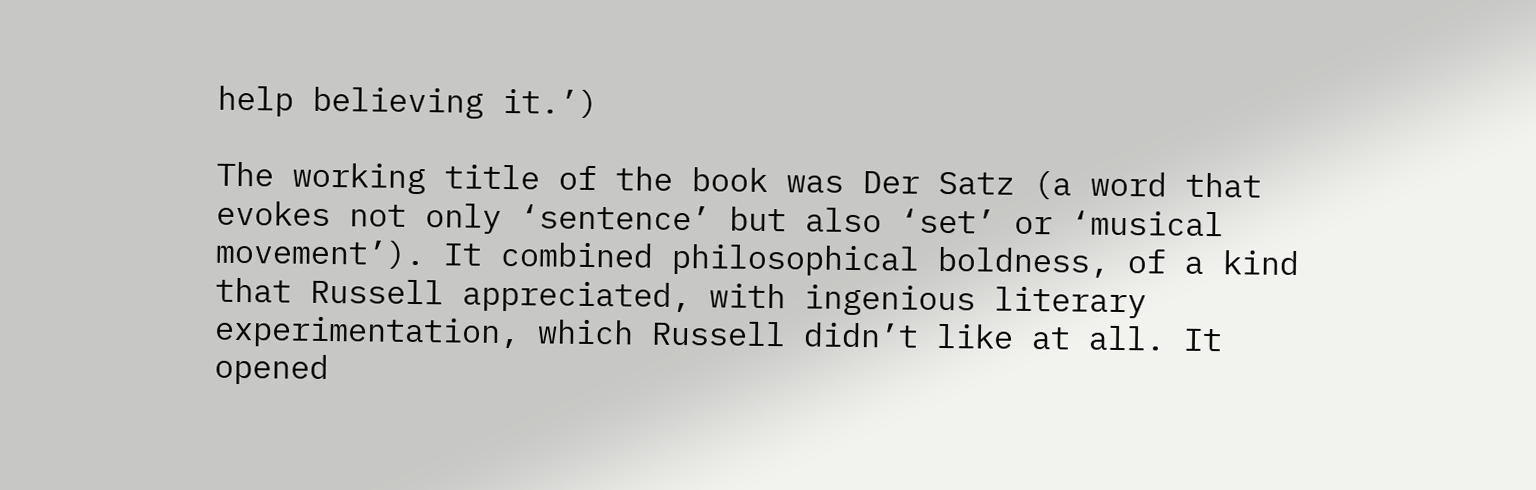help believing it.’)

The working title of the book was Der Satz (a word that evokes not only ‘sentence’ but also ‘set’ or ‘musical movement’). It combined philosophical boldness, of a kind that Russell appreciated, with ingenious literary experimentation, which Russell didn’t like at all. It opened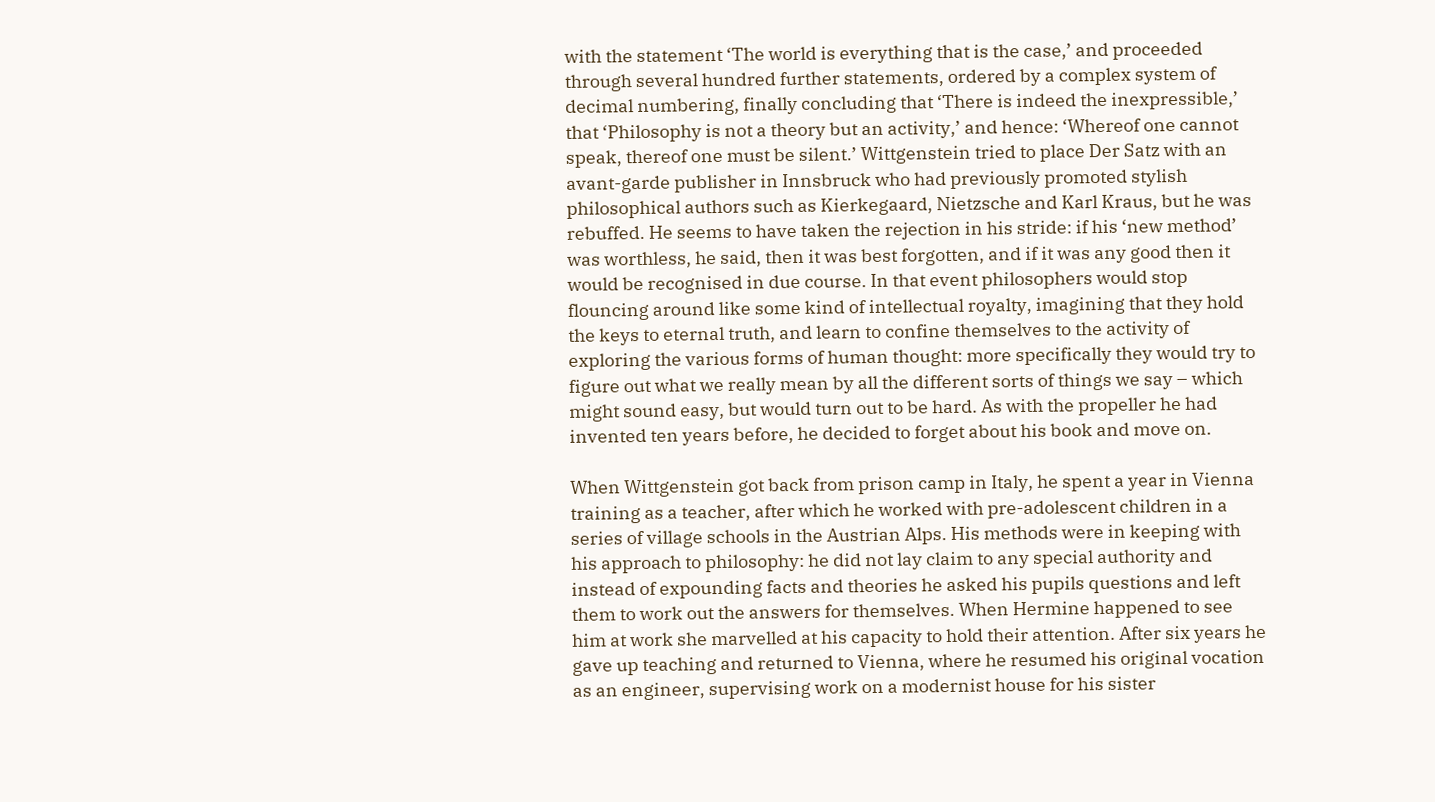with the statement ‘The world is everything that is the case,’ and proceeded through several hundred further statements, ordered by a complex system of decimal numbering, finally concluding that ‘There is indeed the inexpressible,’ that ‘Philosophy is not a theory but an activity,’ and hence: ‘Whereof one cannot speak, thereof one must be silent.’ Wittgenstein tried to place Der Satz with an avant-garde publisher in Innsbruck who had previously promoted stylish philosophical authors such as Kierkegaard, Nietzsche and Karl Kraus, but he was rebuffed. He seems to have taken the rejection in his stride: if his ‘new method’ was worthless, he said, then it was best forgotten, and if it was any good then it would be recognised in due course. In that event philosophers would stop flouncing around like some kind of intellectual royalty, imagining that they hold the keys to eternal truth, and learn to confine themselves to the activity of exploring the various forms of human thought: more specifically they would try to figure out what we really mean by all the different sorts of things we say – which might sound easy, but would turn out to be hard. As with the propeller he had invented ten years before, he decided to forget about his book and move on.

When Wittgenstein got back from prison camp in Italy, he spent a year in Vienna training as a teacher, after which he worked with pre-adolescent children in a series of village schools in the Austrian Alps. His methods were in keeping with his approach to philosophy: he did not lay claim to any special authority and instead of expounding facts and theories he asked his pupils questions and left them to work out the answers for themselves. When Hermine happened to see him at work she marvelled at his capacity to hold their attention. After six years he gave up teaching and returned to Vienna, where he resumed his original vocation as an engineer, supervising work on a modernist house for his sister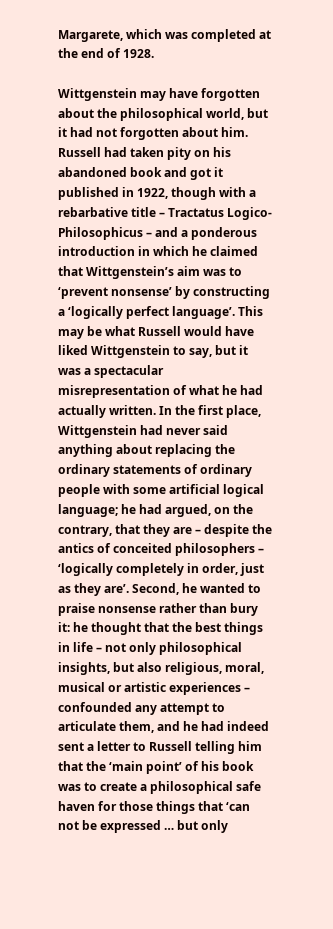Margarete, which was completed at the end of 1928.

Wittgenstein may have forgotten about the philosophical world, but it had not forgotten about him. Russell had taken pity on his abandoned book and got it published in 1922, though with a rebarbative title – Tractatus Logico-Philosophicus – and a ponderous introduction in which he claimed that Wittgenstein’s aim was to ‘prevent nonsense’ by constructing a ‘logically perfect language’. This may be what Russell would have liked Wittgenstein to say, but it was a spectacular misrepresentation of what he had actually written. In the first place, Wittgenstein had never said anything about replacing the ordinary statements of ordinary people with some artificial logical language; he had argued, on the contrary, that they are – despite the antics of conceited philosophers – ‘logically completely in order, just as they are’. Second, he wanted to praise nonsense rather than bury it: he thought that the best things in life – not only philosophical insights, but also religious, moral, musical or artistic experiences – confounded any attempt to articulate them, and he had indeed sent a letter to Russell telling him that the ‘main point’ of his book was to create a philosophical safe haven for those things that ‘can not be expressed … but only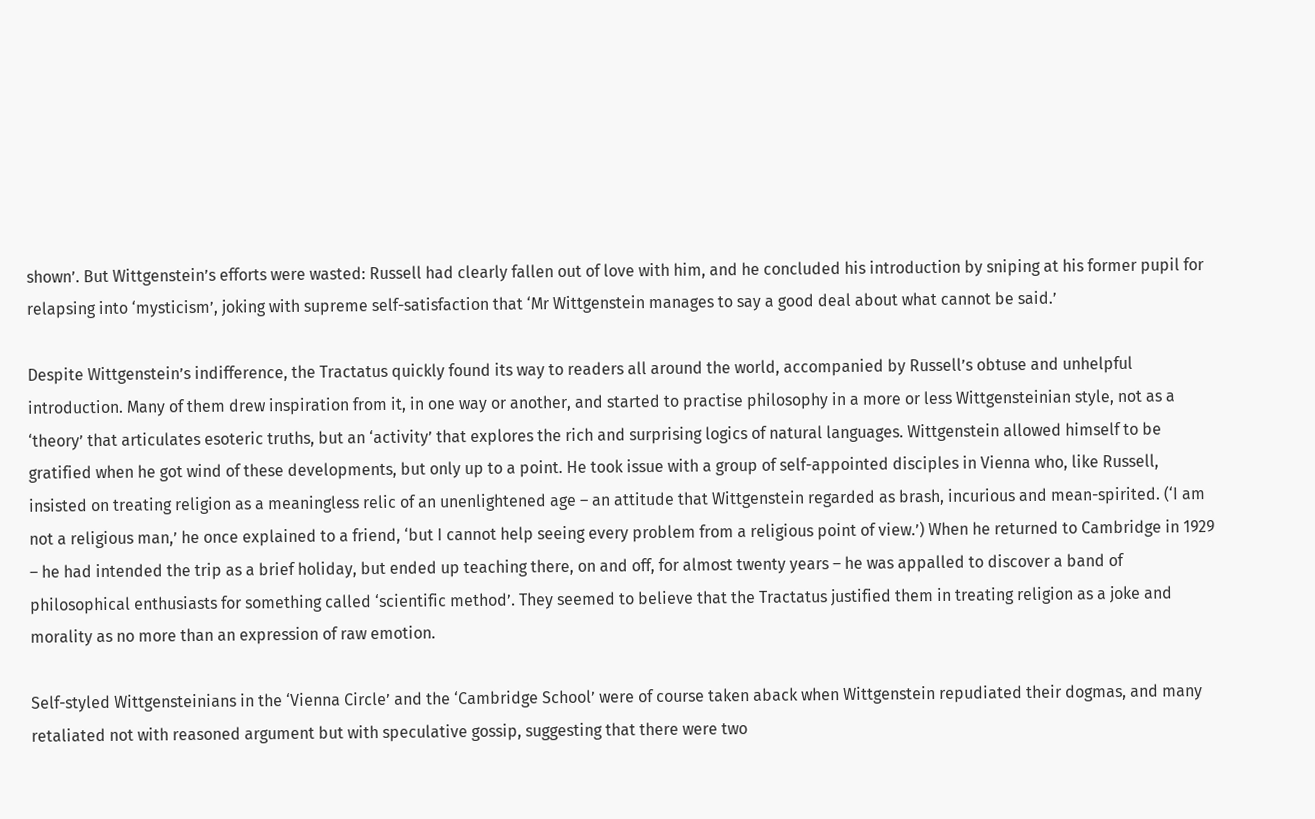shown’. But Wittgenstein’s efforts were wasted: Russell had clearly fallen out of love with him, and he concluded his introduction by sniping at his former pupil for relapsing into ‘mysticism’, joking with supreme self-satisfaction that ‘Mr Wittgenstein manages to say a good deal about what cannot be said.’

Despite Wittgenstein’s indifference, the Tractatus quickly found its way to readers all around the world, accompanied by Russell’s obtuse and unhelpful introduction. Many of them drew inspiration from it, in one way or another, and started to practise philosophy in a more or less Wittgensteinian style, not as a ‘theory’ that articulates esoteric truths, but an ‘activity’ that explores the rich and surprising logics of natural languages. Wittgenstein allowed himself to be gratified when he got wind of these developments, but only up to a point. He took issue with a group of self-appointed disciples in Vienna who, like Russell, insisted on treating religion as a meaningless relic of an unenlightened age – an attitude that Wittgenstein regarded as brash, incurious and mean-spirited. (‘I am not a religious man,’ he once explained to a friend, ‘but I cannot help seeing every problem from a religious point of view.’) When he returned to Cambridge in 1929 – he had intended the trip as a brief holiday, but ended up teaching there, on and off, for almost twenty years – he was appalled to discover a band of philosophical enthusiasts for something called ‘scientific method’. They seemed to believe that the Tractatus justified them in treating religion as a joke and morality as no more than an expression of raw emotion.

Self-styled Wittgensteinians in the ‘Vienna Circle’ and the ‘Cambridge School’ were of course taken aback when Wittgenstein repudiated their dogmas, and many retaliated not with reasoned argument but with speculative gossip, suggesting that there were two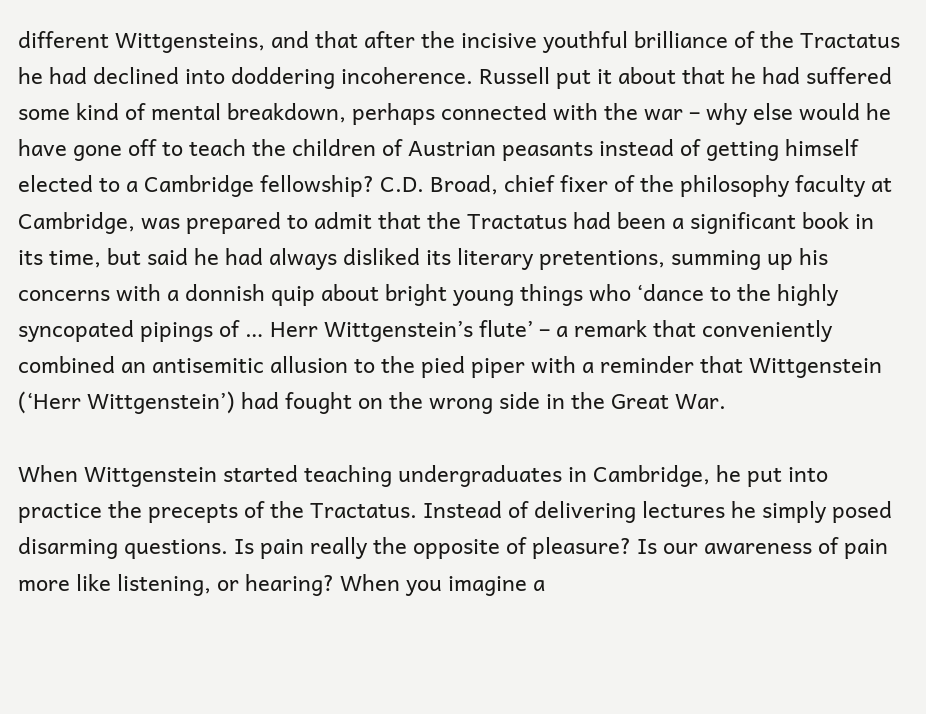different Wittgensteins, and that after the incisive youthful brilliance of the Tractatus he had declined into doddering incoherence. Russell put it about that he had suffered some kind of mental breakdown, perhaps connected with the war – why else would he have gone off to teach the children of Austrian peasants instead of getting himself elected to a Cambridge fellowship? C.D. Broad, chief fixer of the philosophy faculty at Cambridge, was prepared to admit that the Tractatus had been a significant book in its time, but said he had always disliked its literary pretentions, summing up his concerns with a donnish quip about bright young things who ‘dance to the highly syncopated pipings of … Herr Wittgenstein’s flute’ – a remark that conveniently combined an antisemitic allusion to the pied piper with a reminder that Wittgenstein (‘Herr Wittgenstein’) had fought on the wrong side in the Great War.

When Wittgenstein started teaching undergraduates in Cambridge, he put into practice the precepts of the Tractatus. Instead of delivering lectures he simply posed disarming questions. Is pain really the opposite of pleasure? Is our awareness of pain more like listening, or hearing? When you imagine a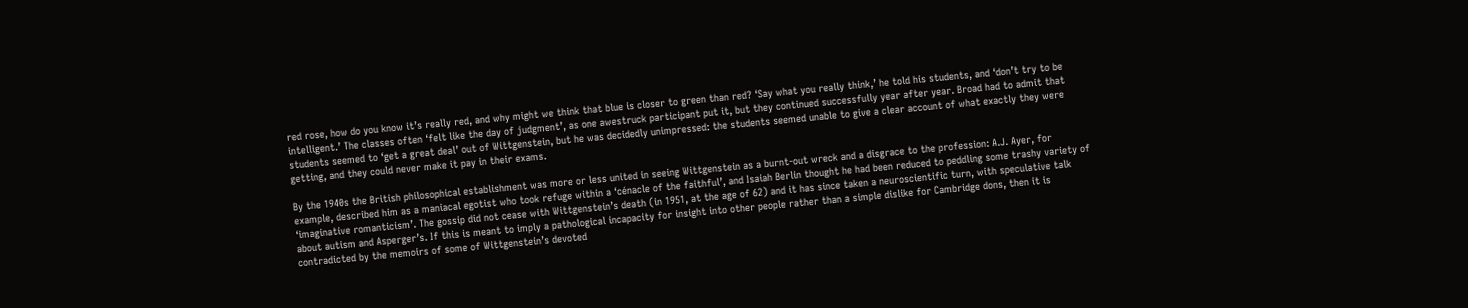red rose, how do you know it’s really red, and why might we think that blue is closer to green than red? ‘Say what you really think,’ he told his students, and ‘don’t try to be intelligent.’ The classes often ‘felt like the day of judgment’, as one awestruck participant put it, but they continued successfully year after year. Broad had to admit that students seemed to ‘get a great deal’ out of Wittgenstein, but he was decidedly unimpressed: the students seemed unable to give a clear account of what exactly they were getting, and they could never make it pay in their exams.

By the 1940s the British philosophical establishment was more or less united in seeing Wittgenstein as a burnt-out wreck and a disgrace to the profession: A.J. Ayer, for example, described him as a maniacal egotist who took refuge within a ‘cénacle of the faithful’, and Isaiah Berlin thought he had been reduced to peddling some trashy variety of ‘imaginative romanticism’. The gossip did not cease with Wittgenstein’s death (in 1951, at the age of 62) and it has since taken a neuroscientific turn, with speculative talk about autism and Asperger’s. If this is meant to imply a pathological incapacity for insight into other people rather than a simple dislike for Cambridge dons, then it is contradicted by the memoirs of some of Wittgenstein’s devoted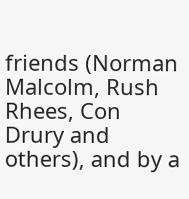friends (Norman Malcolm, Rush Rhees, Con Drury and others), and by a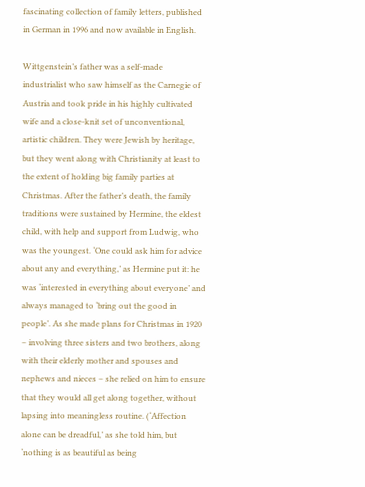fascinating collection of family letters, published in German in 1996 and now available in English.

Wittgenstein’s father was a self-made industrialist who saw himself as the Carnegie of Austria and took pride in his highly cultivated wife and a close-knit set of unconventional, artistic children. They were Jewish by heritage, but they went along with Christianity at least to the extent of holding big family parties at Christmas. After the father’s death, the family traditions were sustained by Hermine, the eldest child, with help and support from Ludwig, who was the youngest. ‘One could ask him for advice about any and everything,’ as Hermine put it: he was ‘interested in everything about everyone’ and always managed to ‘bring out the good in people’. As she made plans for Christmas in 1920 – involving three sisters and two brothers, along with their elderly mother and spouses and nephews and nieces – she relied on him to ensure that they would all get along together, without lapsing into meaningless routine. (‘Affection alone can be dreadful,’ as she told him, but ‘nothing is as beautiful as being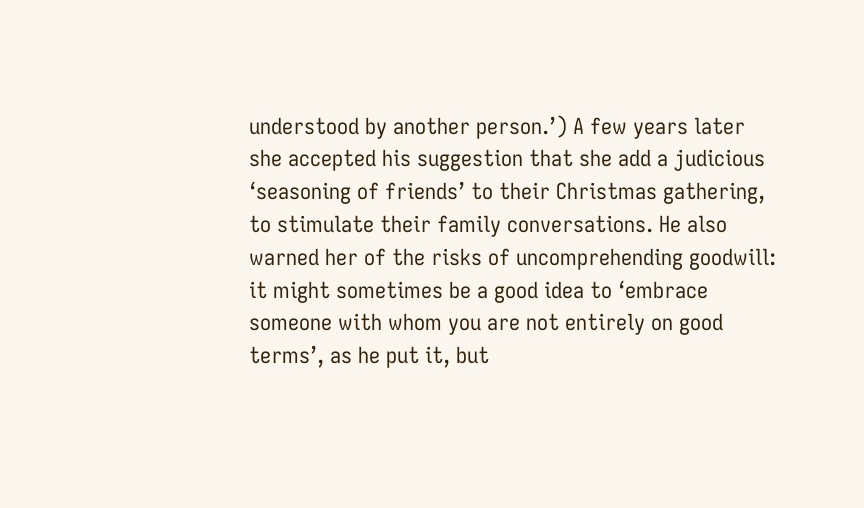understood by another person.’) A few years later she accepted his suggestion that she add a judicious ‘seasoning of friends’ to their Christmas gathering, to stimulate their family conversations. He also warned her of the risks of uncomprehending goodwill: it might sometimes be a good idea to ‘embrace someone with whom you are not entirely on good terms’, as he put it, but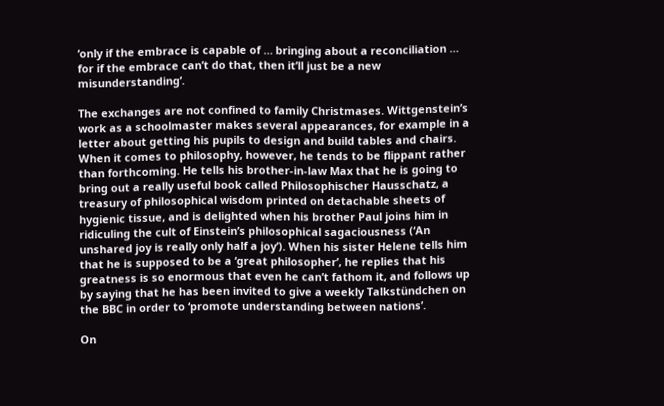‘only if the embrace is capable of … bringing about a reconciliation … for if the embrace can’t do that, then it’ll just be a new misunderstanding’.

The exchanges are not confined to family Christmases. Wittgenstein’s work as a schoolmaster makes several appearances, for example in a letter about getting his pupils to design and build tables and chairs. When it comes to philosophy, however, he tends to be flippant rather than forthcoming. He tells his brother-in-law Max that he is going to bring out a really useful book called Philosophischer Hausschatz, a treasury of philosophical wisdom printed on detachable sheets of hygienic tissue, and is delighted when his brother Paul joins him in ridiculing the cult of Einstein’s philosophical sagaciousness (‘An unshared joy is really only half a joy’). When his sister Helene tells him that he is supposed to be a ‘great philosopher’, he replies that his greatness is so enormous that even he can’t fathom it, and follows up by saying that he has been invited to give a weekly Talkstündchen on the BBC in order to ‘promote understanding between nations’.

On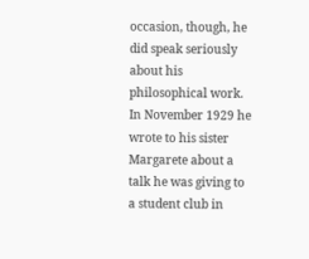occasion, though, he did speak seriously about his philosophical work. In November 1929 he wrote to his sister Margarete about a talk he was giving to a student club in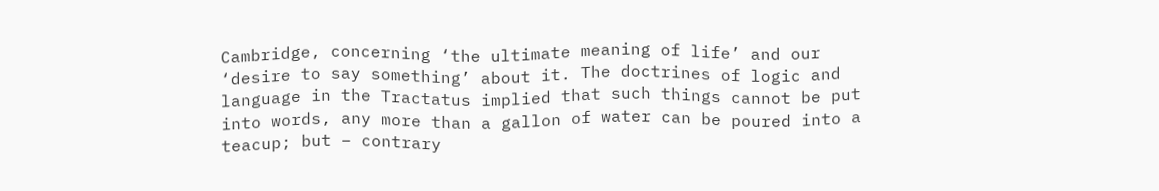Cambridge, concerning ‘the ultimate meaning of life’ and our ‘desire to say something’ about it. The doctrines of logic and language in the Tractatus implied that such things cannot be put into words, any more than a gallon of water can be poured into a teacup; but – contrary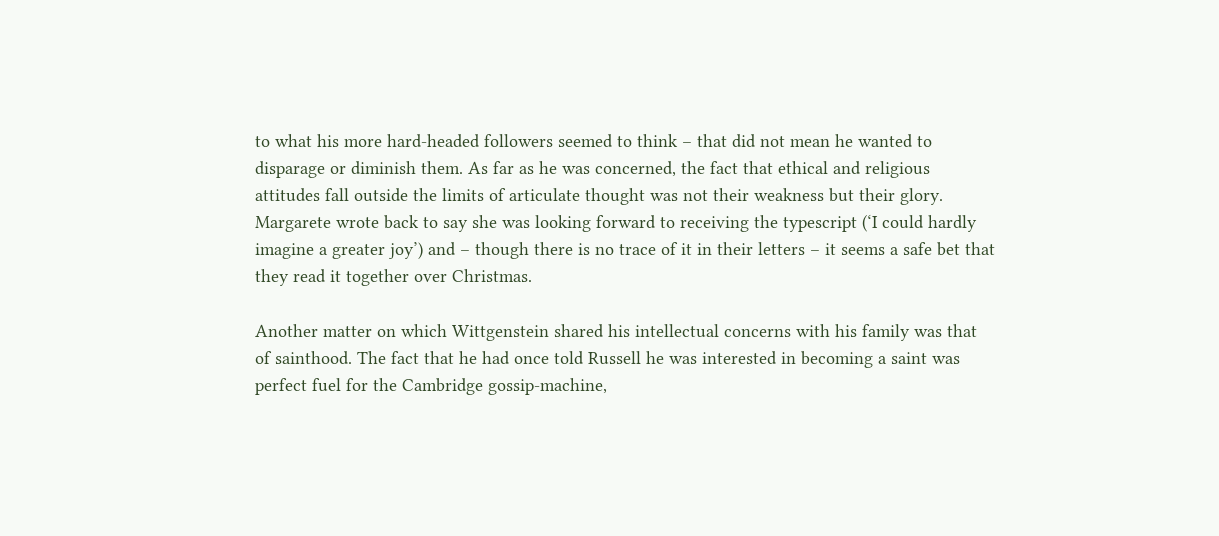to what his more hard-headed followers seemed to think – that did not mean he wanted to disparage or diminish them. As far as he was concerned, the fact that ethical and religious attitudes fall outside the limits of articulate thought was not their weakness but their glory. Margarete wrote back to say she was looking forward to receiving the typescript (‘I could hardly imagine a greater joy’) and – though there is no trace of it in their letters – it seems a safe bet that they read it together over Christmas.

Another matter on which Wittgenstein shared his intellectual concerns with his family was that of sainthood. The fact that he had once told Russell he was interested in becoming a saint was perfect fuel for the Cambridge gossip-machine,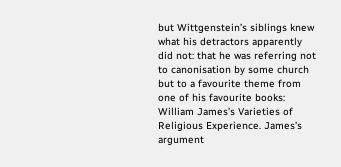but Wittgenstein’s siblings knew what his detractors apparently did not: that he was referring not to canonisation by some church but to a favourite theme from one of his favourite books: William James’s Varieties of Religious Experience. James’s argument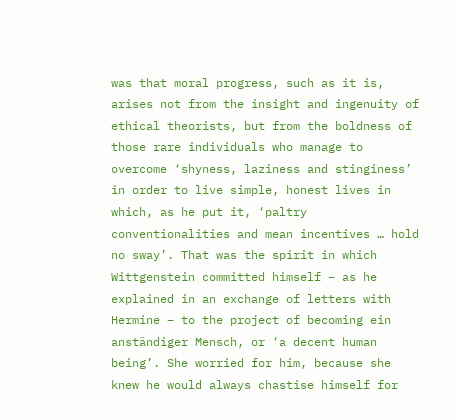was that moral progress, such as it is, arises not from the insight and ingenuity of ethical theorists, but from the boldness of those rare individuals who manage to overcome ‘shyness, laziness and stinginess’ in order to live simple, honest lives in which, as he put it, ‘paltry conventionalities and mean incentives … hold no sway’. That was the spirit in which Wittgenstein committed himself – as he explained in an exchange of letters with Hermine – to the project of becoming ein anständiger Mensch, or ‘a decent human being’. She worried for him, because she knew he would always chastise himself for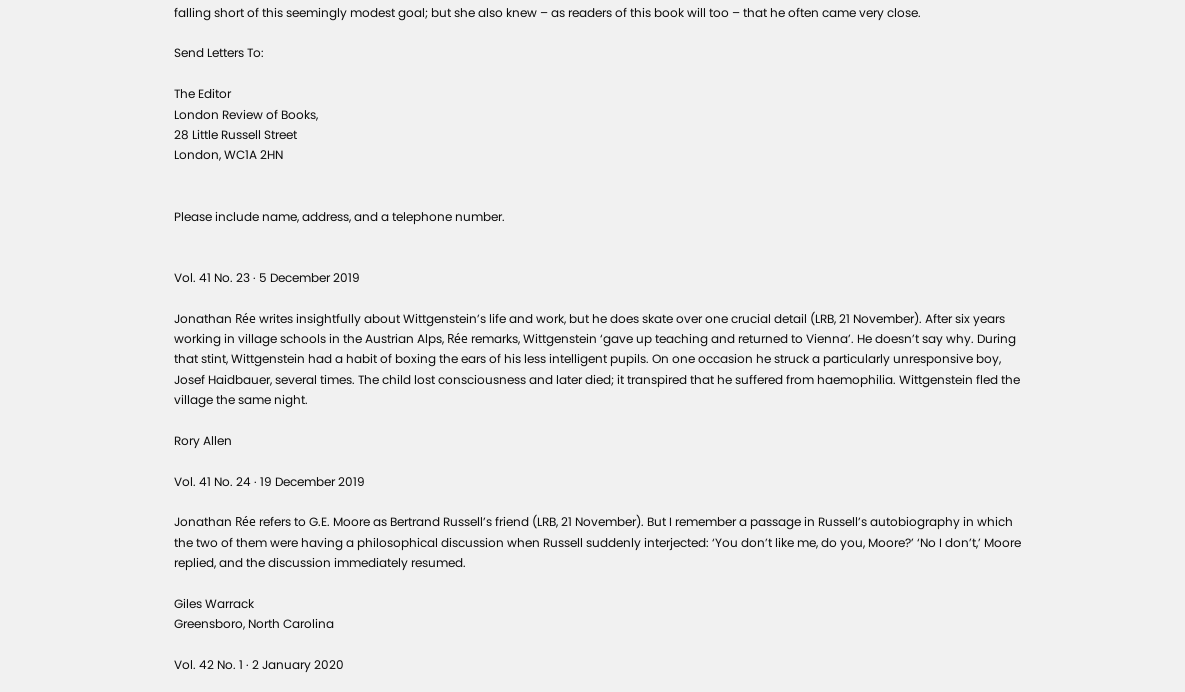falling short of this seemingly modest goal; but she also knew – as readers of this book will too – that he often came very close.

Send Letters To:

The Editor
London Review of Books,
28 Little Russell Street
London, WC1A 2HN


Please include name, address, and a telephone number.


Vol. 41 No. 23 · 5 December 2019

Jonathan Rée writes insightfully about Wittgenstein’s life and work, but he does skate over one crucial detail (LRB, 21 November). After six years working in village schools in the Austrian Alps, Rée remarks, Wittgenstein ‘gave up teaching and returned to Vienna’. He doesn’t say why. During that stint, Wittgenstein had a habit of boxing the ears of his less intelligent pupils. On one occasion he struck a particularly unresponsive boy, Josef Haidbauer, several times. The child lost consciousness and later died; it transpired that he suffered from haemophilia. Wittgenstein fled the village the same night.

Rory Allen

Vol. 41 No. 24 · 19 December 2019

Jonathan Rée refers to G.E. Moore as Bertrand Russell’s friend (LRB, 21 November). But I remember a passage in Russell’s autobiography in which the two of them were having a philosophical discussion when Russell suddenly interjected: ‘You don’t like me, do you, Moore?’ ‘No I don’t,’ Moore replied, and the discussion immediately resumed.

Giles Warrack
Greensboro, North Carolina

Vol. 42 No. 1 · 2 January 2020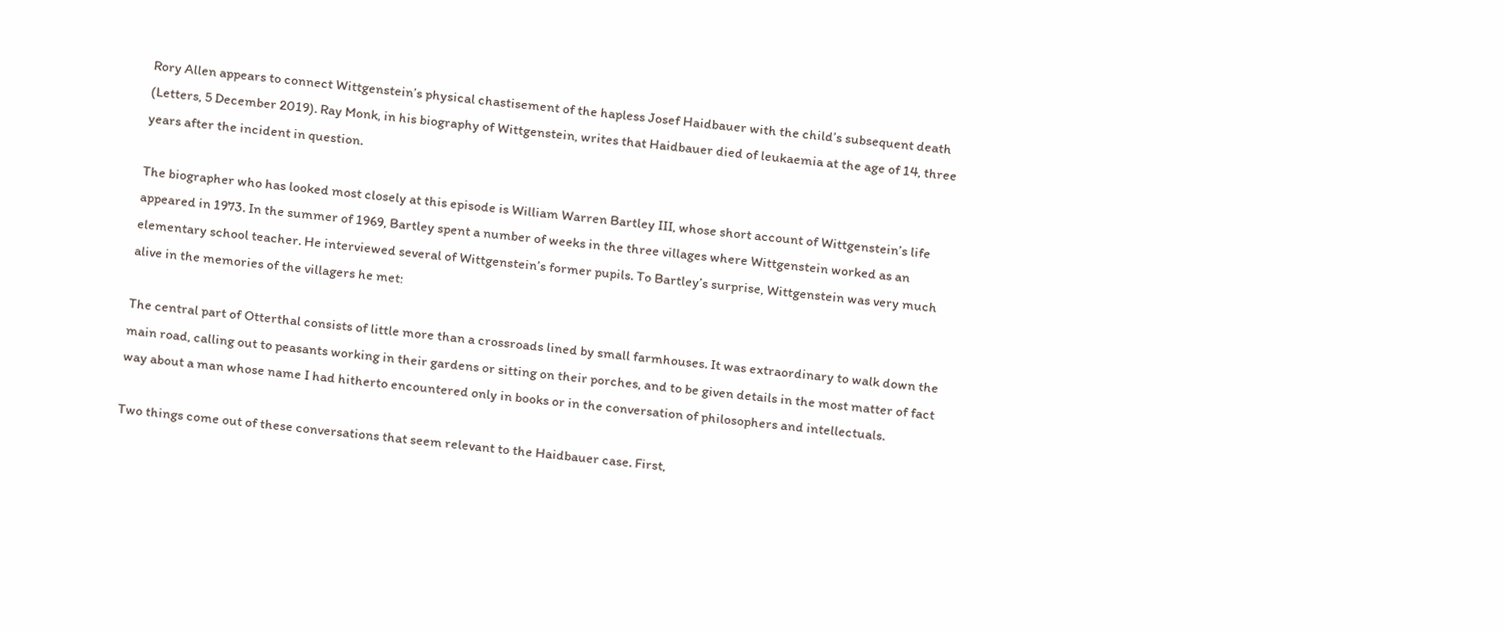Rory Allen appears to connect Wittgenstein’s physical chastisement of the hapless Josef Haidbauer with the child’s subsequent death (Letters, 5 December 2019). Ray Monk, in his biography of Wittgenstein, writes that Haidbauer died of leukaemia at the age of 14, three years after the incident in question.

The biographer who has looked most closely at this episode is William Warren Bartley III, whose short account of Wittgenstein’s life appeared in 1973. In the summer of 1969, Bartley spent a number of weeks in the three villages where Wittgenstein worked as an elementary school teacher. He interviewed several of Wittgenstein’s former pupils. To Bartley’s surprise, Wittgenstein was very much alive in the memories of the villagers he met:

The central part of Otterthal consists of little more than a crossroads lined by small farmhouses. It was extraordinary to walk down the main road, calling out to peasants working in their gardens or sitting on their porches, and to be given details in the most matter of fact way about a man whose name I had hitherto encountered only in books or in the conversation of philosophers and intellectuals.

Two things come out of these conversations that seem relevant to the Haidbauer case. First,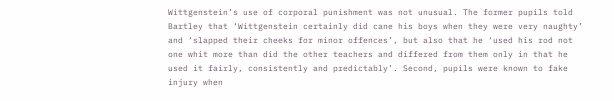Wittgenstein’s use of corporal punishment was not unusual. The former pupils told Bartley that ‘Wittgenstein certainly did cane his boys when they were very naughty’ and ‘slapped their cheeks for minor offences’, but also that he ‘used his rod not one whit more than did the other teachers and differed from them only in that he used it fairly, consistently and predictably’. Second, pupils were known to fake injury when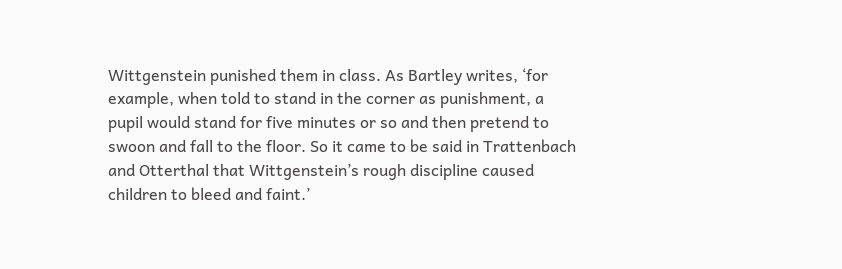Wittgenstein punished them in class. As Bartley writes, ‘for example, when told to stand in the corner as punishment, a pupil would stand for five minutes or so and then pretend to swoon and fall to the floor. So it came to be said in Trattenbach and Otterthal that Wittgenstein’s rough discipline caused children to bleed and faint.’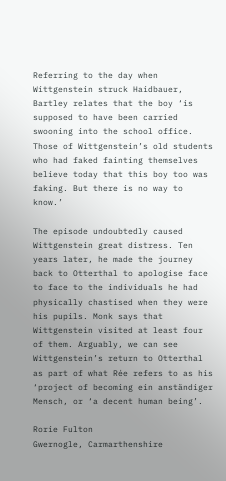Referring to the day when Wittgenstein struck Haidbauer, Bartley relates that the boy ‘is supposed to have been carried swooning into the school office. Those of Wittgenstein’s old students who had faked fainting themselves believe today that this boy too was faking. But there is no way to know.’

The episode undoubtedly caused Wittgenstein great distress. Ten years later, he made the journey back to Otterthal to apologise face to face to the individuals he had physically chastised when they were his pupils. Monk says that Wittgenstein visited at least four of them. Arguably, we can see Wittgenstein’s return to Otterthal as part of what Rée refers to as his ‘project of becoming ein anständiger Mensch, or ‘a decent human being’.

Rorie Fulton
Gwernogle, Carmarthenshire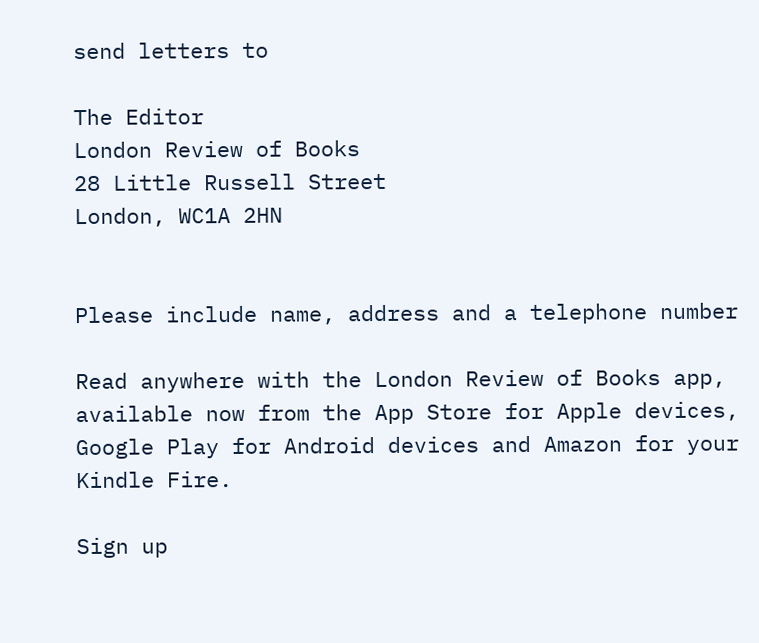send letters to

The Editor
London Review of Books
28 Little Russell Street
London, WC1A 2HN


Please include name, address and a telephone number

Read anywhere with the London Review of Books app, available now from the App Store for Apple devices, Google Play for Android devices and Amazon for your Kindle Fire.

Sign up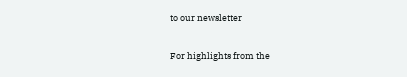to our newsletter

For highlights from the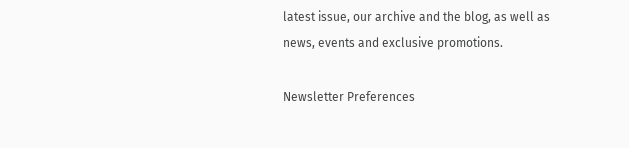latest issue, our archive and the blog, as well as news, events and exclusive promotions.

Newsletter Preferences